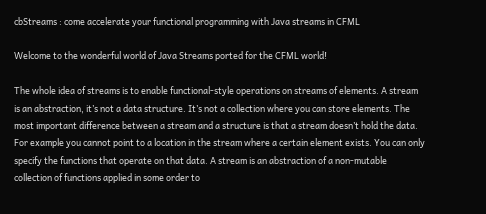cbStreams : come accelerate your functional programming with Java streams in CFML

Welcome to the wonderful world of Java Streams ported for the CFML world!

The whole idea of streams is to enable functional-style operations on streams of elements. A stream is an abstraction, it’s not a data structure. It’s not a collection where you can store elements. The most important difference between a stream and a structure is that a stream doesn’t hold the data. For example you cannot point to a location in the stream where a certain element exists. You can only specify the functions that operate on that data. A stream is an abstraction of a non-mutable collection of functions applied in some order to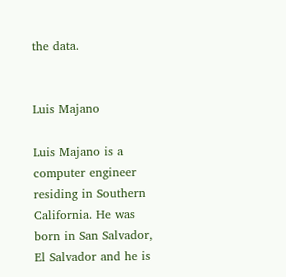the data.


Luis Majano

Luis Majano is a computer engineer residing in Southern California. He was born in San Salvador, El Salvador and he is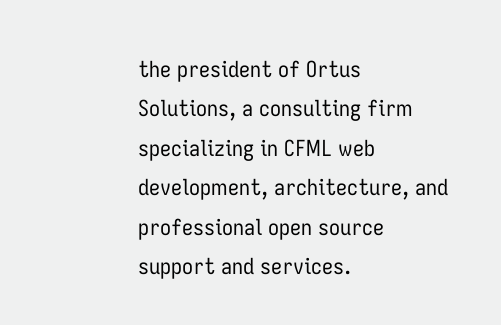the president of Ortus Solutions, a consulting firm specializing in CFML web development, architecture, and professional open source support and services.